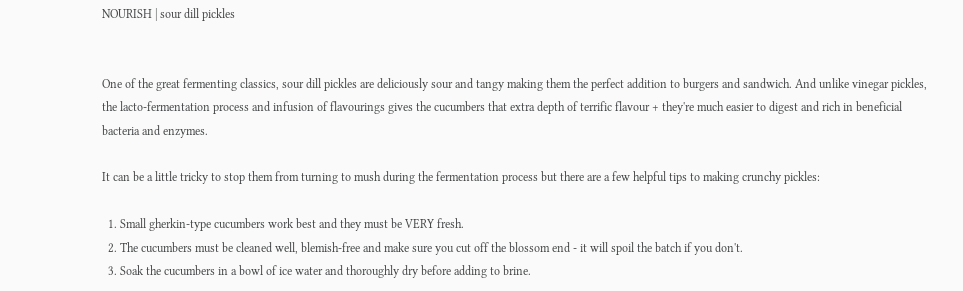NOURISH | sour dill pickles


One of the great fermenting classics, sour dill pickles are deliciously sour and tangy making them the perfect addition to burgers and sandwich. And unlike vinegar pickles, the lacto-fermentation process and infusion of flavourings gives the cucumbers that extra depth of terrific flavour + they're much easier to digest and rich in beneficial bacteria and enzymes.

It can be a little tricky to stop them from turning to mush during the fermentation process but there are a few helpful tips to making crunchy pickles:

  1. Small gherkin-type cucumbers work best and they must be VERY fresh.
  2. The cucumbers must be cleaned well, blemish-free and make sure you cut off the blossom end - it will spoil the batch if you don't.
  3. Soak the cucumbers in a bowl of ice water and thoroughly dry before adding to brine.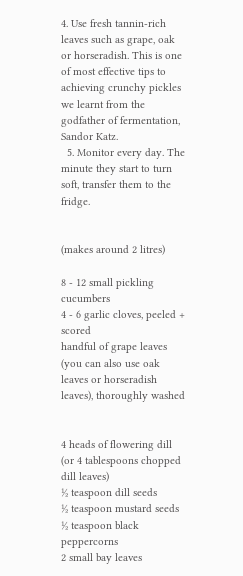4. Use fresh tannin-rich leaves such as grape, oak or horseradish. This is one of most effective tips to achieving crunchy pickles we learnt from the godfather of fermentation, Sandor Katz.
  5. Monitor every day. The minute they start to turn soft, transfer them to the fridge.


(makes around 2 litres)

8 - 12 small pickling cucumbers
4 - 6 garlic cloves, peeled + scored
handful of grape leaves (you can also use oak leaves or horseradish leaves), thoroughly washed


4 heads of flowering dill (or 4 tablespoons chopped dill leaves)
½ teaspoon dill seeds
½ teaspoon mustard seeds
½ teaspoon black peppercorns
2 small bay leaves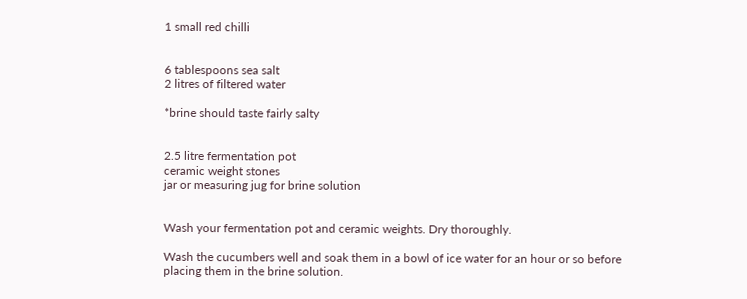1 small red chilli


6 tablespoons sea salt
2 litres of filtered water

*brine should taste fairly salty


2.5 litre fermentation pot
ceramic weight stones
jar or measuring jug for brine solution


Wash your fermentation pot and ceramic weights. Dry thoroughly.

Wash the cucumbers well and soak them in a bowl of ice water for an hour or so before placing them in the brine solution.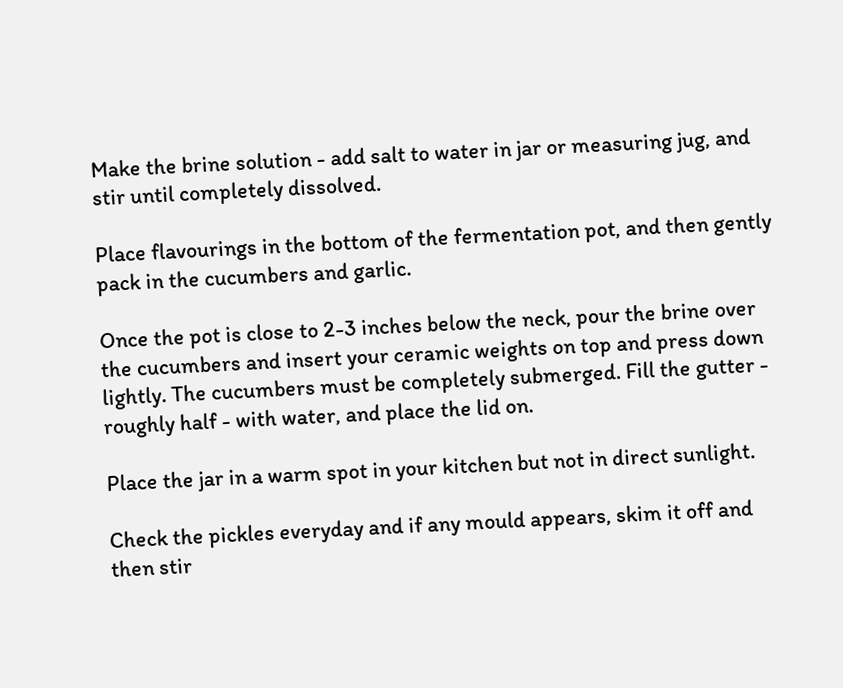Make the brine solution - add salt to water in jar or measuring jug, and stir until completely dissolved.

Place flavourings in the bottom of the fermentation pot, and then gently pack in the cucumbers and garlic.

Once the pot is close to 2-3 inches below the neck, pour the brine over the cucumbers and insert your ceramic weights on top and press down lightly. The cucumbers must be completely submerged. Fill the gutter - roughly half - with water, and place the lid on.

Place the jar in a warm spot in your kitchen but not in direct sunlight.

Check the pickles everyday and if any mould appears, skim it off and then stir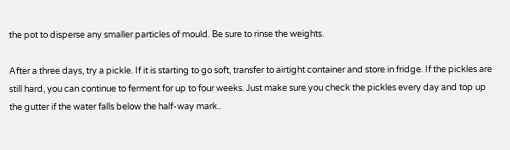the pot to disperse any smaller particles of mould. Be sure to rinse the weights.

After a three days, try a pickle. If it is starting to go soft, transfer to airtight container and store in fridge. If the pickles are still hard, you can continue to ferment for up to four weeks. Just make sure you check the pickles every day and top up the gutter if the water falls below the half-way mark..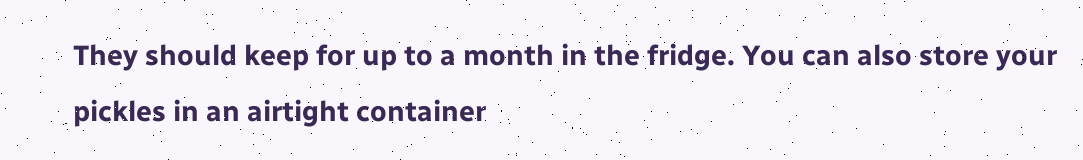They should keep for up to a month in the fridge. You can also store your pickles in an airtight container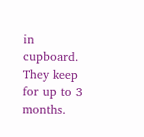in cupboard. They keep for up to 3 months.